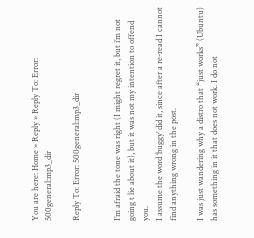You are here: Home » Reply » Reply To: Error: 500general:mp3_dir

Reply To: Error: 500general:mp3_dir


I’m afraid the tone was right (I might regret it, but i’m not going t lie about it), but it was not my intention to offend you.
I assume the word ‘buggy’ did it, since after a re-read I cannot find anything wrong in the post.

I was just wandering why a distro that “just works” (Ubuntu) has something in it that does not work. I do not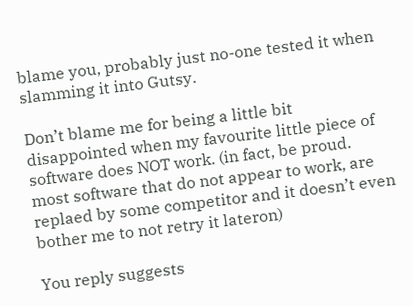blame you, probably just no-one tested it when slamming it into Gutsy.

Don’t blame me for being a little bit disappointed when my favourite little piece of software does NOT work. (in fact, be proud. most software that do not appear to work, are replaed by some competitor and it doesn’t even bother me to not retry it lateron)

You reply suggests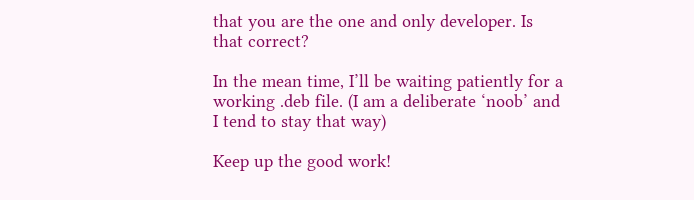that you are the one and only developer. Is that correct?

In the mean time, I’ll be waiting patiently for a working .deb file. (I am a deliberate ‘noob’ and I tend to stay that way)

Keep up the good work!